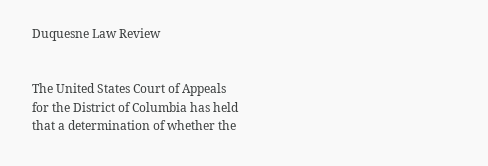Duquesne Law Review


The United States Court of Appeals for the District of Columbia has held that a determination of whether the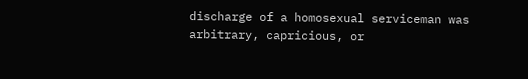discharge of a homosexual serviceman was arbitrary, capricious, or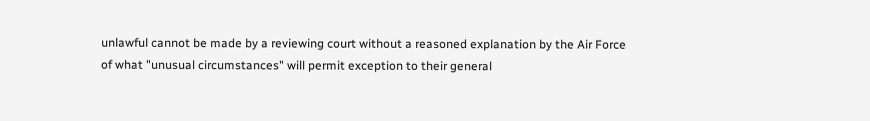unlawful cannot be made by a reviewing court without a reasoned explanation by the Air Force of what "unusual circumstances" will permit exception to their general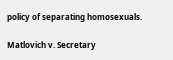policy of separating homosexuals.

Matlovich v. Secretary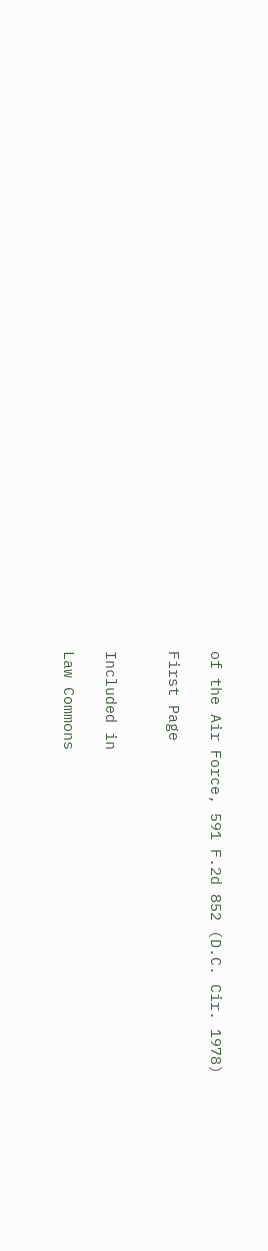of the Air Force, 591 F.2d 852 (D.C. Cir. 1978)

First Page


Included in

Law Commons